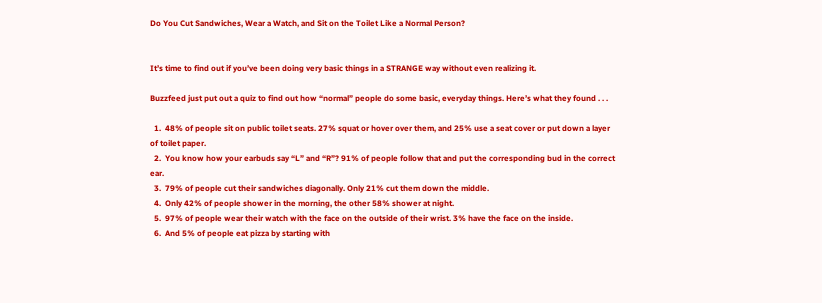Do You Cut Sandwiches, Wear a Watch, and Sit on the Toilet Like a Normal Person?


It’s time to find out if you’ve been doing very basic things in a STRANGE way without even realizing it.

Buzzfeed just put out a quiz to find out how “normal” people do some basic, everyday things. Here’s what they found . . .

  1.  48% of people sit on public toilet seats. 27% squat or hover over them, and 25% use a seat cover or put down a layer of toilet paper.
  2.  You know how your earbuds say “L” and “R”? 91% of people follow that and put the corresponding bud in the correct ear.
  3.  79% of people cut their sandwiches diagonally. Only 21% cut them down the middle.
  4.  Only 42% of people shower in the morning, the other 58% shower at night.
  5.  97% of people wear their watch with the face on the outside of their wrist. 3% have the face on the inside.
  6.  And 5% of people eat pizza by starting with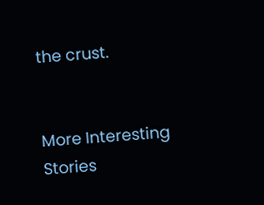the crust.


More Interesting Stories